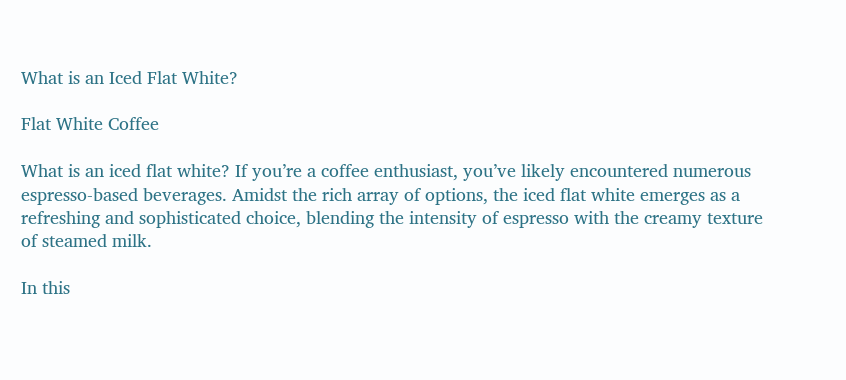What is an Iced Flat White?

Flat White Coffee

What is an iced flat white? If you’re a coffee enthusiast, you’ve likely encountered numerous espresso-based beverages. Amidst the rich array of options, the iced flat white emerges as a refreshing and sophisticated choice, blending the intensity of espresso with the creamy texture of steamed milk.

In this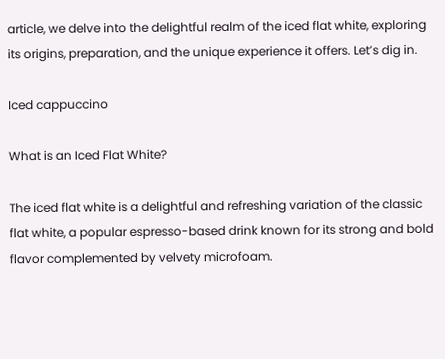article, we delve into the delightful realm of the iced flat white, exploring its origins, preparation, and the unique experience it offers. Let’s dig in.

Iced cappuccino

What is an Iced Flat White?

The iced flat white is a delightful and refreshing variation of the classic flat white, a popular espresso-based drink known for its strong and bold flavor complemented by velvety microfoam.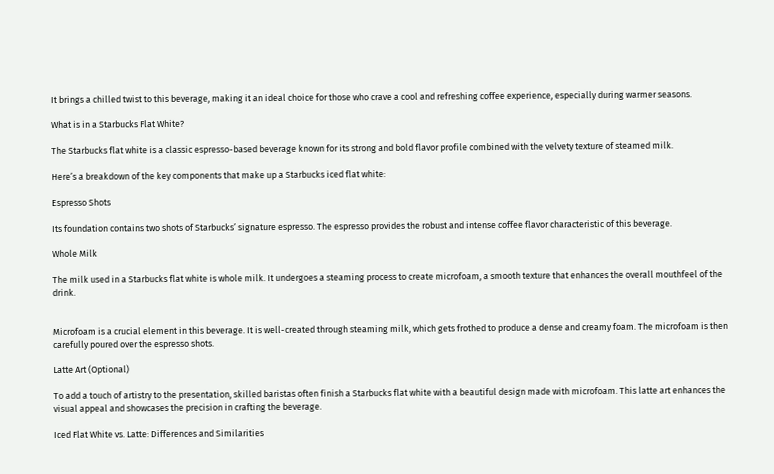It brings a chilled twist to this beverage, making it an ideal choice for those who crave a cool and refreshing coffee experience, especially during warmer seasons.

What is in a Starbucks Flat White?

The Starbucks flat white is a classic espresso-based beverage known for its strong and bold flavor profile combined with the velvety texture of steamed milk.

Here’s a breakdown of the key components that make up a Starbucks iced flat white:

Espresso Shots

Its foundation contains two shots of Starbucks’ signature espresso. The espresso provides the robust and intense coffee flavor characteristic of this beverage.

Whole Milk

The milk used in a Starbucks flat white is whole milk. It undergoes a steaming process to create microfoam, a smooth texture that enhances the overall mouthfeel of the drink.


Microfoam is a crucial element in this beverage. It is well-created through steaming milk, which gets frothed to produce a dense and creamy foam. The microfoam is then carefully poured over the espresso shots.

Latte Art (Optional)

To add a touch of artistry to the presentation, skilled baristas often finish a Starbucks flat white with a beautiful design made with microfoam. This latte art enhances the visual appeal and showcases the precision in crafting the beverage.

Iced Flat White vs. Latte: Differences and Similarities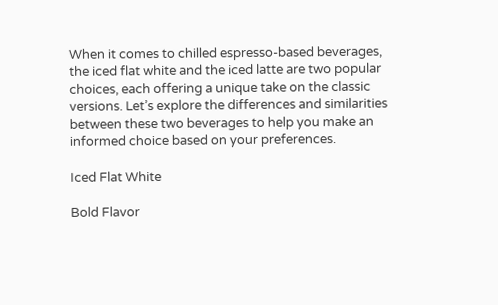When it comes to chilled espresso-based beverages, the iced flat white and the iced latte are two popular choices, each offering a unique take on the classic versions. Let’s explore the differences and similarities between these two beverages to help you make an informed choice based on your preferences.

Iced Flat White

Bold Flavor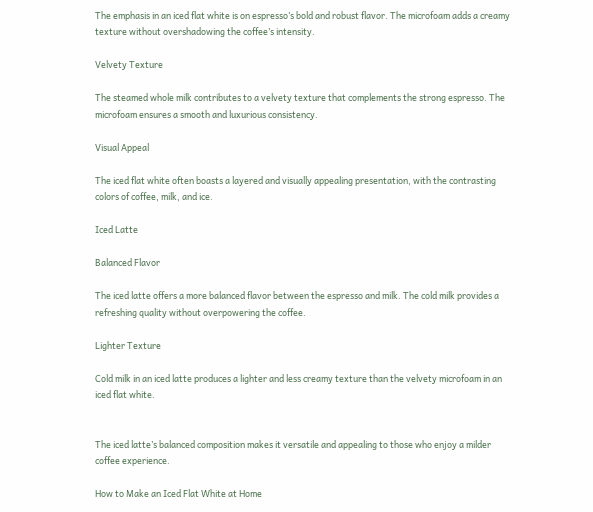The emphasis in an iced flat white is on espresso’s bold and robust flavor. The microfoam adds a creamy texture without overshadowing the coffee’s intensity.

Velvety Texture

The steamed whole milk contributes to a velvety texture that complements the strong espresso. The microfoam ensures a smooth and luxurious consistency.

Visual Appeal

The iced flat white often boasts a layered and visually appealing presentation, with the contrasting colors of coffee, milk, and ice.

Iced Latte

Balanced Flavor

The iced latte offers a more balanced flavor between the espresso and milk. The cold milk provides a refreshing quality without overpowering the coffee.

Lighter Texture

Cold milk in an iced latte produces a lighter and less creamy texture than the velvety microfoam in an iced flat white.


The iced latte’s balanced composition makes it versatile and appealing to those who enjoy a milder coffee experience.

How to Make an Iced Flat White at Home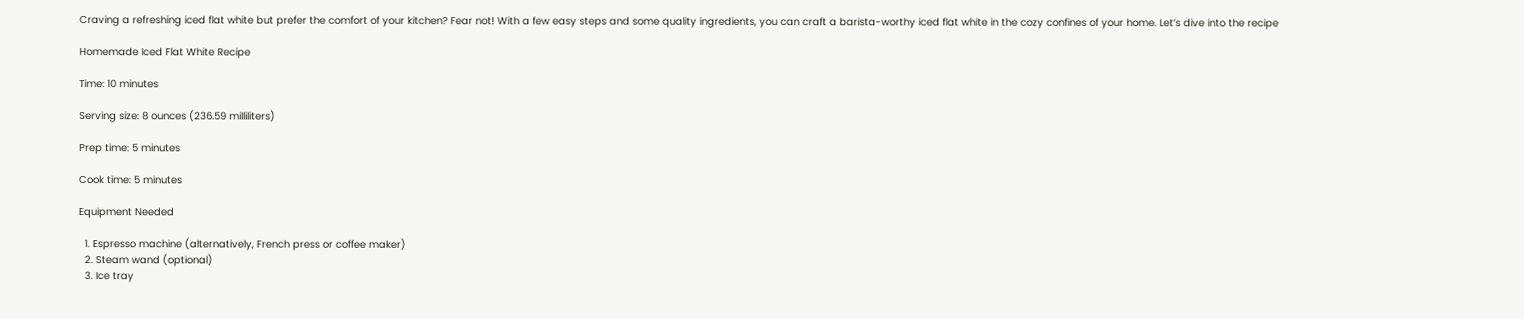Craving a refreshing iced flat white but prefer the comfort of your kitchen? Fear not! With a few easy steps and some quality ingredients, you can craft a barista-worthy iced flat white in the cozy confines of your home. Let’s dive into the recipe

Homemade Iced Flat White Recipe

Time: 10 minutes

Serving size: 8 ounces (236.59 milliliters)

Prep time: 5 minutes

Cook time: 5 minutes

Equipment Needed

  1. Espresso machine (alternatively, French press or coffee maker)
  2. Steam wand (optional)
  3. Ice tray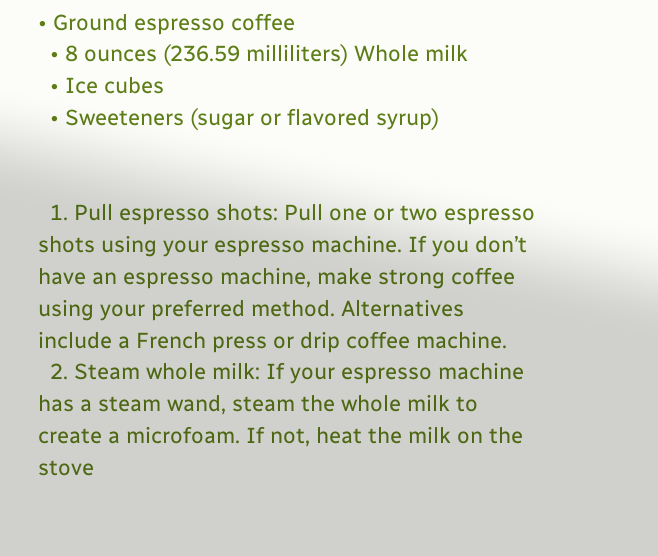• Ground espresso coffee
  • 8 ounces (236.59 milliliters) Whole milk
  • Ice cubes
  • Sweeteners (sugar or flavored syrup)


  1. Pull espresso shots: Pull one or two espresso shots using your espresso machine. If you don’t have an espresso machine, make strong coffee using your preferred method. Alternatives include a French press or drip coffee machine.
  2. Steam whole milk: If your espresso machine has a steam wand, steam the whole milk to create a microfoam. If not, heat the milk on the stove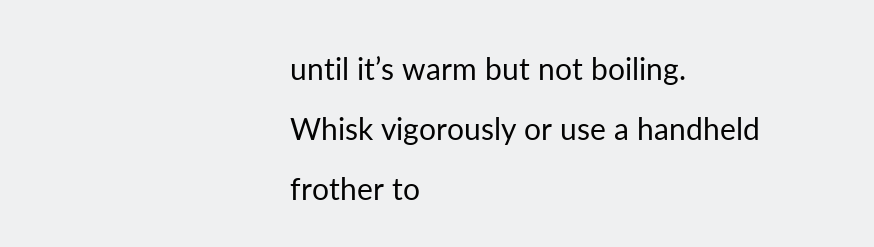until it’s warm but not boiling. Whisk vigorously or use a handheld frother to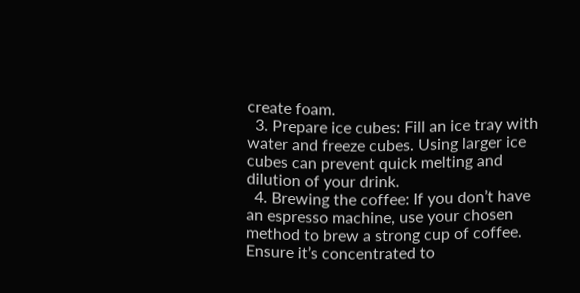create foam.
  3. Prepare ice cubes: Fill an ice tray with water and freeze cubes. Using larger ice cubes can prevent quick melting and dilution of your drink.
  4. Brewing the coffee: If you don’t have an espresso machine, use your chosen method to brew a strong cup of coffee. Ensure it’s concentrated to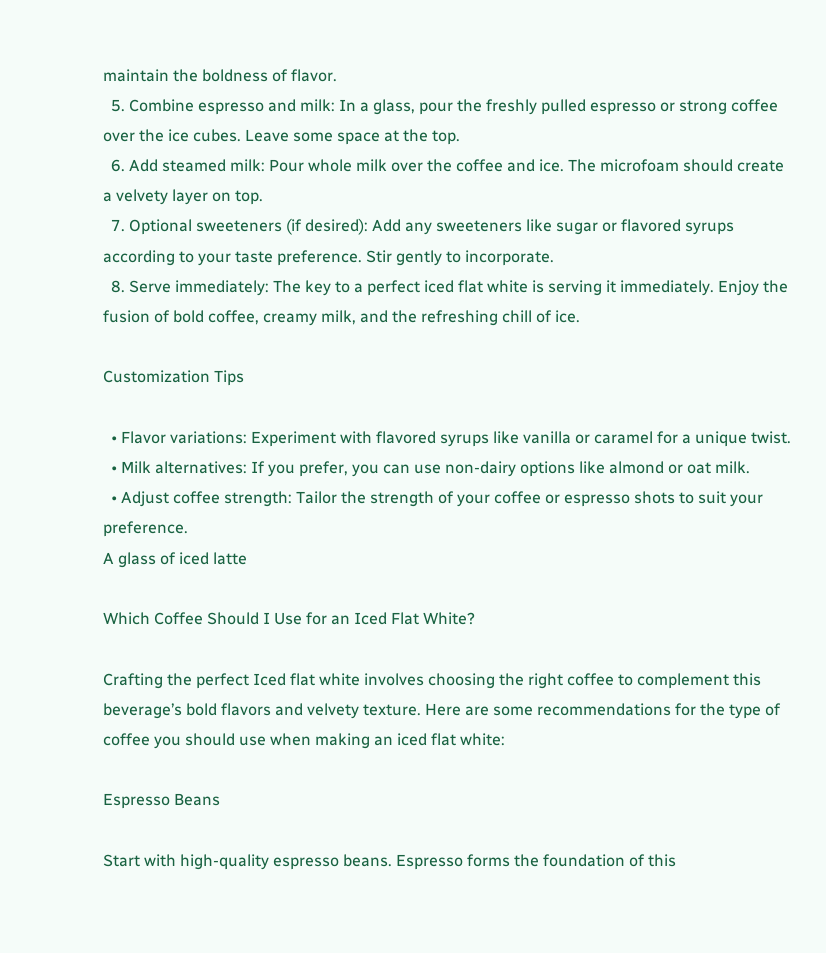maintain the boldness of flavor.
  5. Combine espresso and milk: In a glass, pour the freshly pulled espresso or strong coffee over the ice cubes. Leave some space at the top.
  6. Add steamed milk: Pour whole milk over the coffee and ice. The microfoam should create a velvety layer on top.
  7. Optional sweeteners (if desired): Add any sweeteners like sugar or flavored syrups according to your taste preference. Stir gently to incorporate.
  8. Serve immediately: The key to a perfect iced flat white is serving it immediately. Enjoy the fusion of bold coffee, creamy milk, and the refreshing chill of ice.

Customization Tips

  • Flavor variations: Experiment with flavored syrups like vanilla or caramel for a unique twist.
  • Milk alternatives: If you prefer, you can use non-dairy options like almond or oat milk.
  • Adjust coffee strength: Tailor the strength of your coffee or espresso shots to suit your preference.
A glass of iced latte

Which Coffee Should I Use for an Iced Flat White?

Crafting the perfect Iced flat white involves choosing the right coffee to complement this beverage’s bold flavors and velvety texture. Here are some recommendations for the type of coffee you should use when making an iced flat white:

Espresso Beans

Start with high-quality espresso beans. Espresso forms the foundation of this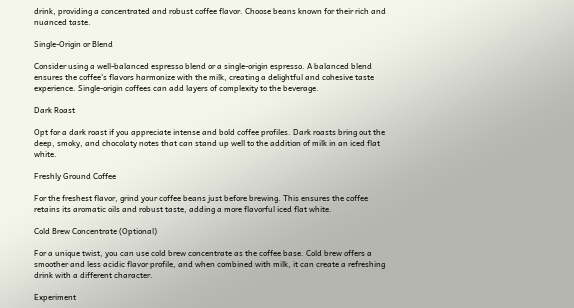drink, providing a concentrated and robust coffee flavor. Choose beans known for their rich and nuanced taste.

Single-Origin or Blend

Consider using a well-balanced espresso blend or a single-origin espresso. A balanced blend ensures the coffee’s flavors harmonize with the milk, creating a delightful and cohesive taste experience. Single-origin coffees can add layers of complexity to the beverage.

Dark Roast

Opt for a dark roast if you appreciate intense and bold coffee profiles. Dark roasts bring out the deep, smoky, and chocolaty notes that can stand up well to the addition of milk in an iced flat white.

Freshly Ground Coffee

For the freshest flavor, grind your coffee beans just before brewing. This ensures the coffee retains its aromatic oils and robust taste, adding a more flavorful iced flat white.

Cold Brew Concentrate (Optional)

For a unique twist, you can use cold brew concentrate as the coffee base. Cold brew offers a smoother and less acidic flavor profile, and when combined with milk, it can create a refreshing drink with a different character.

Experiment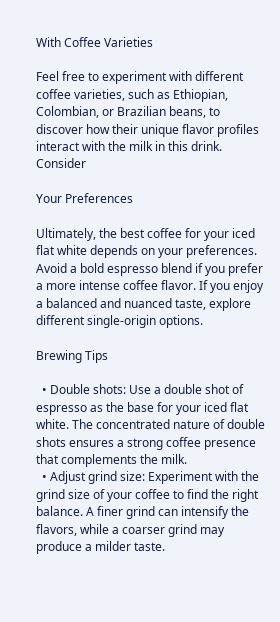With Coffee Varieties

Feel free to experiment with different coffee varieties, such as Ethiopian, Colombian, or Brazilian beans, to discover how their unique flavor profiles interact with the milk in this drink. Consider

Your Preferences

Ultimately, the best coffee for your iced flat white depends on your preferences. Avoid a bold espresso blend if you prefer a more intense coffee flavor. If you enjoy a balanced and nuanced taste, explore different single-origin options.

Brewing Tips

  • Double shots: Use a double shot of espresso as the base for your iced flat white. The concentrated nature of double shots ensures a strong coffee presence that complements the milk.
  • Adjust grind size: Experiment with the grind size of your coffee to find the right balance. A finer grind can intensify the flavors, while a coarser grind may produce a milder taste.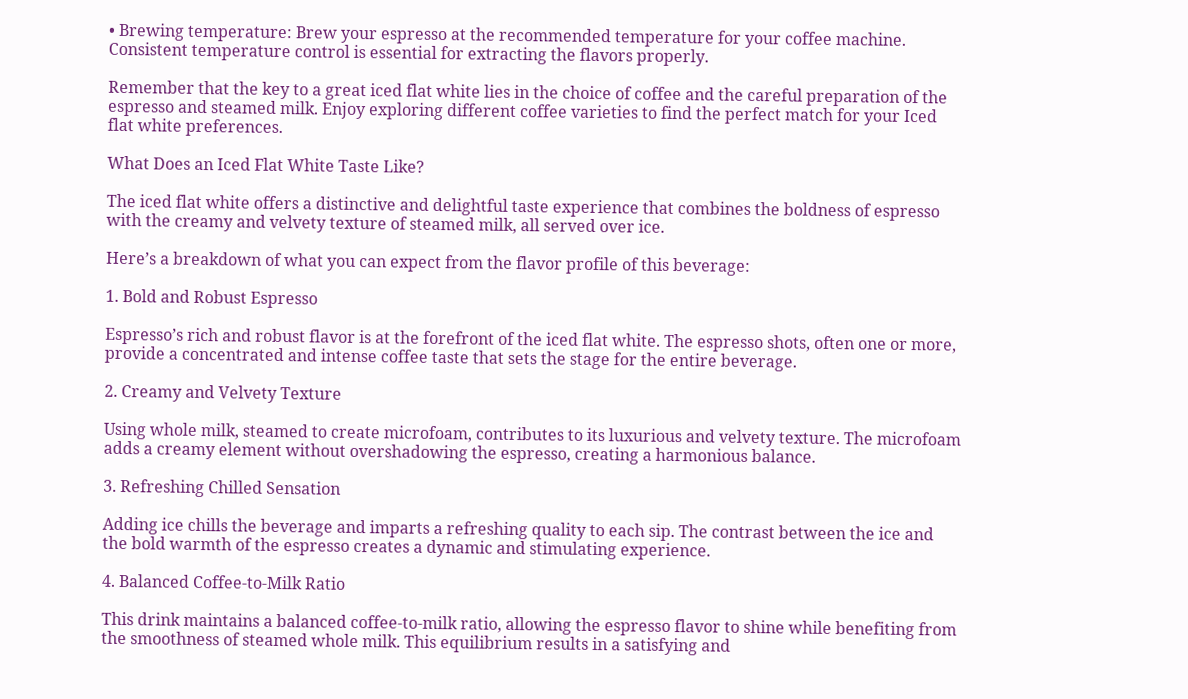• Brewing temperature: Brew your espresso at the recommended temperature for your coffee machine. Consistent temperature control is essential for extracting the flavors properly.

Remember that the key to a great iced flat white lies in the choice of coffee and the careful preparation of the espresso and steamed milk. Enjoy exploring different coffee varieties to find the perfect match for your Iced flat white preferences.

What Does an Iced Flat White Taste Like?

The iced flat white offers a distinctive and delightful taste experience that combines the boldness of espresso with the creamy and velvety texture of steamed milk, all served over ice.

Here’s a breakdown of what you can expect from the flavor profile of this beverage:

1. Bold and Robust Espresso

Espresso’s rich and robust flavor is at the forefront of the iced flat white. The espresso shots, often one or more, provide a concentrated and intense coffee taste that sets the stage for the entire beverage.

2. Creamy and Velvety Texture

Using whole milk, steamed to create microfoam, contributes to its luxurious and velvety texture. The microfoam adds a creamy element without overshadowing the espresso, creating a harmonious balance.

3. Refreshing Chilled Sensation

Adding ice chills the beverage and imparts a refreshing quality to each sip. The contrast between the ice and the bold warmth of the espresso creates a dynamic and stimulating experience.

4. Balanced Coffee-to-Milk Ratio

This drink maintains a balanced coffee-to-milk ratio, allowing the espresso flavor to shine while benefiting from the smoothness of steamed whole milk. This equilibrium results in a satisfying and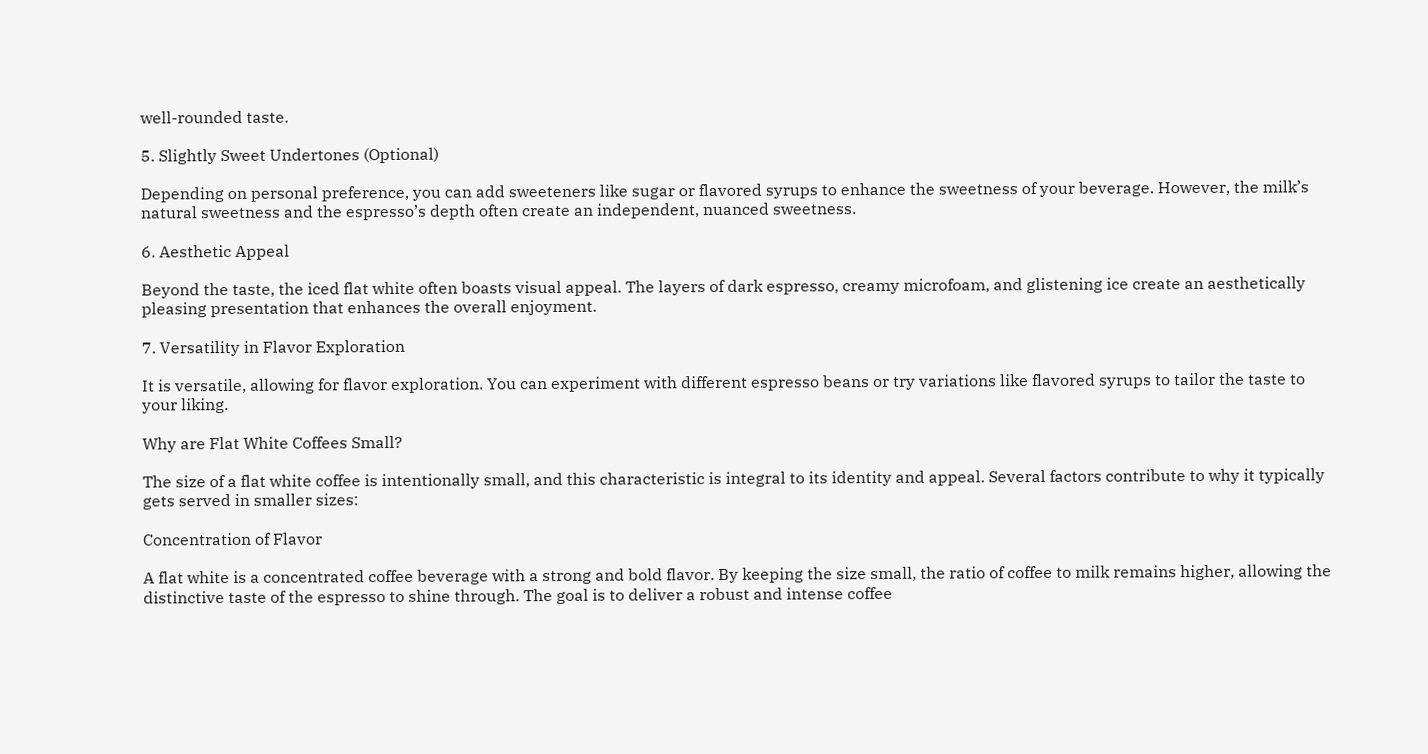well-rounded taste.

5. Slightly Sweet Undertones (Optional)

Depending on personal preference, you can add sweeteners like sugar or flavored syrups to enhance the sweetness of your beverage. However, the milk’s natural sweetness and the espresso’s depth often create an independent, nuanced sweetness.

6. Aesthetic Appeal

Beyond the taste, the iced flat white often boasts visual appeal. The layers of dark espresso, creamy microfoam, and glistening ice create an aesthetically pleasing presentation that enhances the overall enjoyment.

7. Versatility in Flavor Exploration

It is versatile, allowing for flavor exploration. You can experiment with different espresso beans or try variations like flavored syrups to tailor the taste to your liking.

Why are Flat White Coffees Small?

The size of a flat white coffee is intentionally small, and this characteristic is integral to its identity and appeal. Several factors contribute to why it typically gets served in smaller sizes:

Concentration of Flavor

A flat white is a concentrated coffee beverage with a strong and bold flavor. By keeping the size small, the ratio of coffee to milk remains higher, allowing the distinctive taste of the espresso to shine through. The goal is to deliver a robust and intense coffee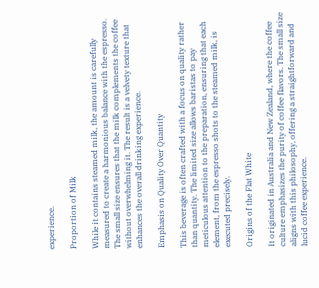experience.

Proportion of Milk

While it contains steamed milk, the amount is carefully measured to create a harmonious balance with the espresso. The small size ensures that the milk complements the coffee without overwhelming it. The result is a velvety texture that enhances the overall drinking experience.

Emphasis on Quality Over Quantity

This beverage is often crafted with a focus on quality rather than quantity. The limited size allows baristas to pay meticulous attention to the preparation, ensuring that each element, from the espresso shots to the steamed milk, is executed precisely.

Origins of the Flat White

It originated in Australia and New Zealand, where the coffee culture emphasizes the purity of coffee flavors. The small size aligns with this philosophy, offering a straightforward and lucid coffee experience.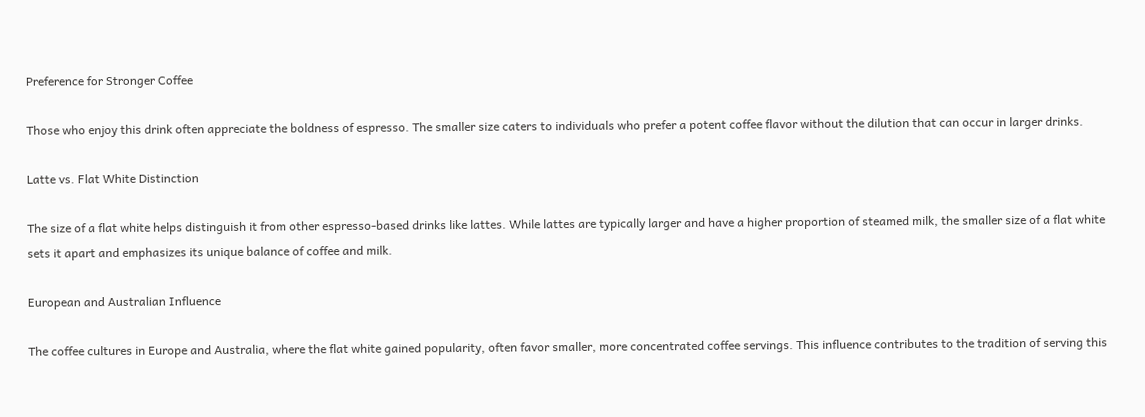Preference for Stronger Coffee

Those who enjoy this drink often appreciate the boldness of espresso. The smaller size caters to individuals who prefer a potent coffee flavor without the dilution that can occur in larger drinks.

Latte vs. Flat White Distinction

The size of a flat white helps distinguish it from other espresso-based drinks like lattes. While lattes are typically larger and have a higher proportion of steamed milk, the smaller size of a flat white sets it apart and emphasizes its unique balance of coffee and milk.

European and Australian Influence

The coffee cultures in Europe and Australia, where the flat white gained popularity, often favor smaller, more concentrated coffee servings. This influence contributes to the tradition of serving this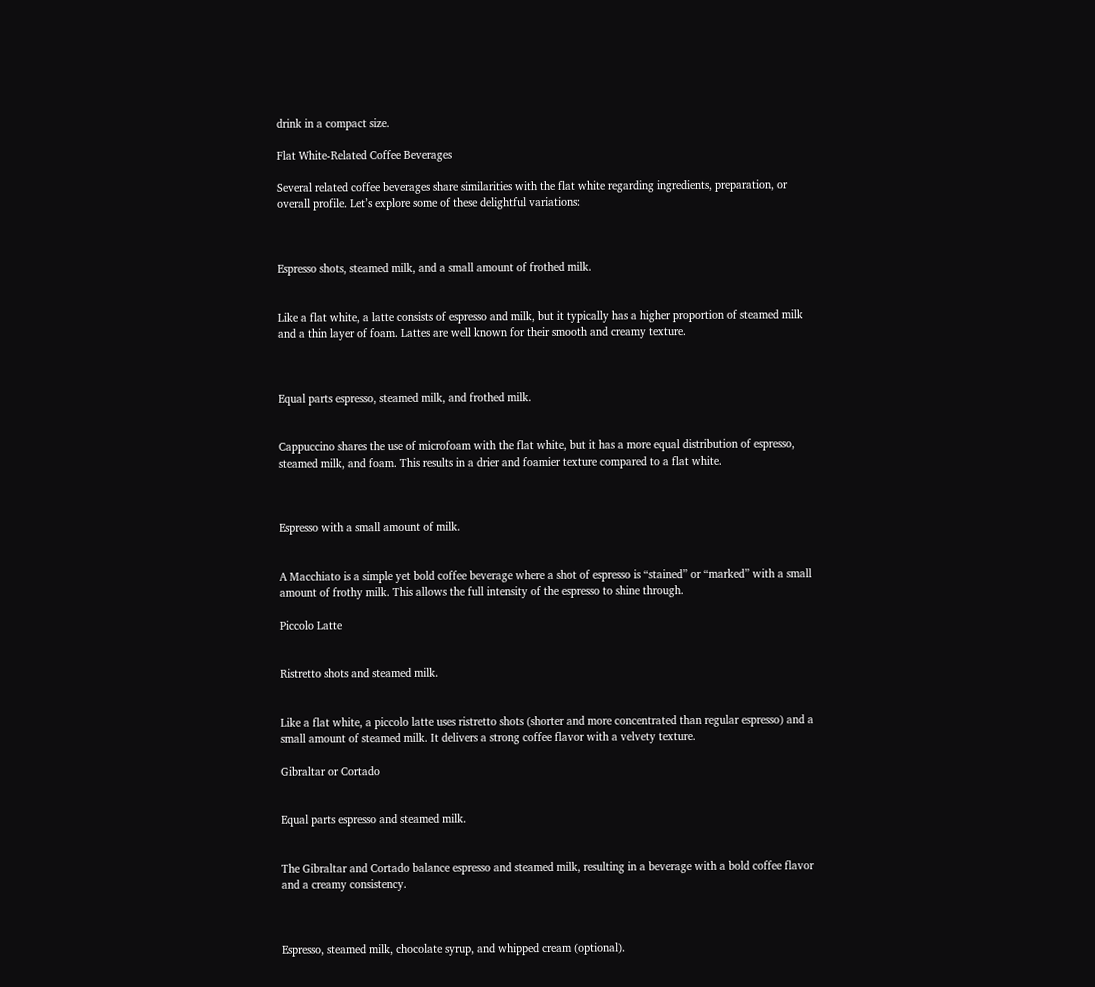drink in a compact size.

Flat White-Related Coffee Beverages

Several related coffee beverages share similarities with the flat white regarding ingredients, preparation, or overall profile. Let’s explore some of these delightful variations:



Espresso shots, steamed milk, and a small amount of frothed milk.


Like a flat white, a latte consists of espresso and milk, but it typically has a higher proportion of steamed milk and a thin layer of foam. Lattes are well known for their smooth and creamy texture.



Equal parts espresso, steamed milk, and frothed milk.


Cappuccino shares the use of microfoam with the flat white, but it has a more equal distribution of espresso, steamed milk, and foam. This results in a drier and foamier texture compared to a flat white.



Espresso with a small amount of milk.


A Macchiato is a simple yet bold coffee beverage where a shot of espresso is “stained” or “marked” with a small amount of frothy milk. This allows the full intensity of the espresso to shine through.

Piccolo Latte


Ristretto shots and steamed milk.


Like a flat white, a piccolo latte uses ristretto shots (shorter and more concentrated than regular espresso) and a small amount of steamed milk. It delivers a strong coffee flavor with a velvety texture.

Gibraltar or Cortado


Equal parts espresso and steamed milk.


The Gibraltar and Cortado balance espresso and steamed milk, resulting in a beverage with a bold coffee flavor and a creamy consistency.



Espresso, steamed milk, chocolate syrup, and whipped cream (optional).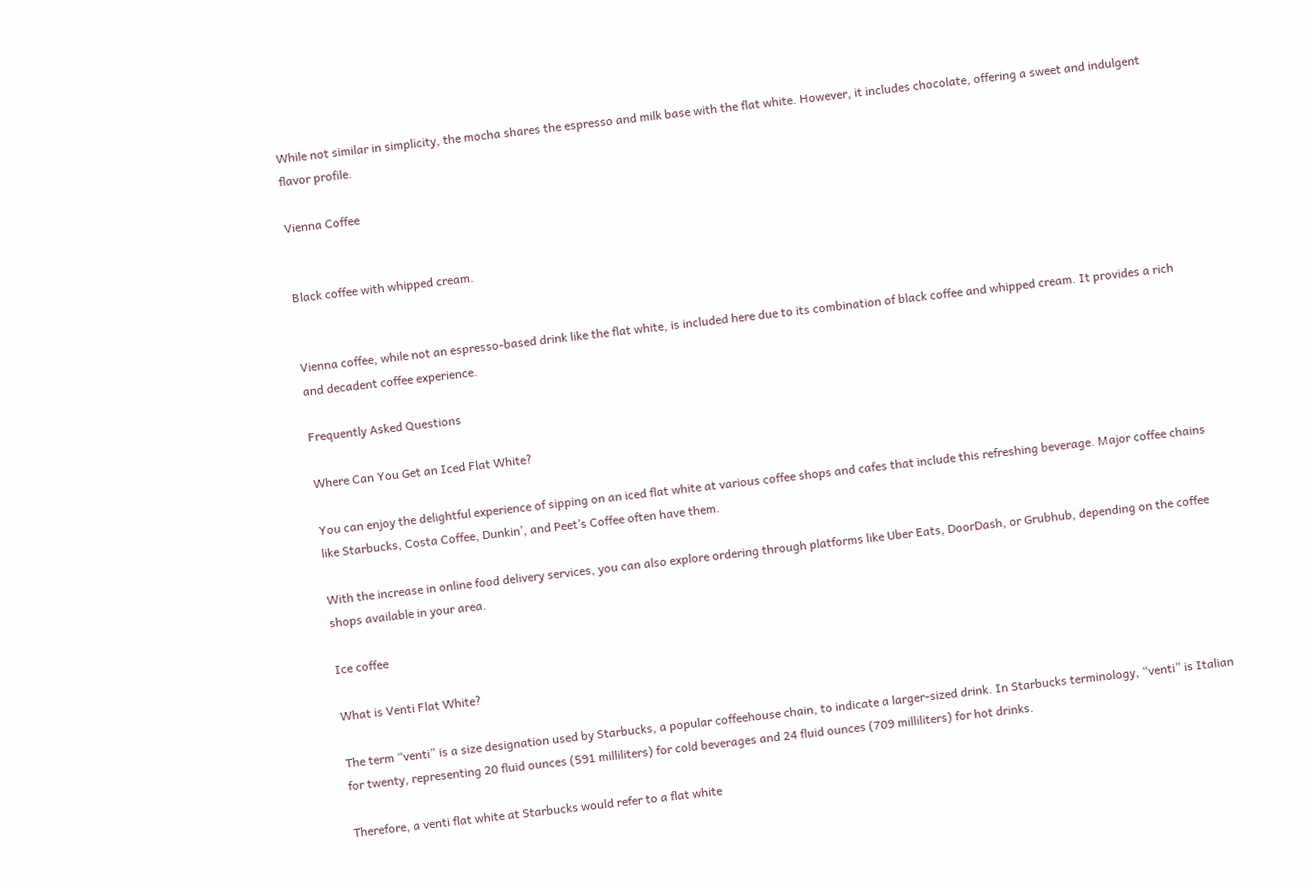While not similar in simplicity, the mocha shares the espresso and milk base with the flat white. However, it includes chocolate, offering a sweet and indulgent flavor profile.

Vienna Coffee


Black coffee with whipped cream.


Vienna coffee, while not an espresso-based drink like the flat white, is included here due to its combination of black coffee and whipped cream. It provides a rich and decadent coffee experience.

Frequently Asked Questions

Where Can You Get an Iced Flat White?

You can enjoy the delightful experience of sipping on an iced flat white at various coffee shops and cafes that include this refreshing beverage. Major coffee chains like Starbucks, Costa Coffee, Dunkin’, and Peet’s Coffee often have them.

With the increase in online food delivery services, you can also explore ordering through platforms like Uber Eats, DoorDash, or Grubhub, depending on the coffee shops available in your area.

Ice coffee

What is Venti Flat White?

The term “venti” is a size designation used by Starbucks, a popular coffeehouse chain, to indicate a larger-sized drink. In Starbucks terminology, “venti” is Italian for twenty, representing 20 fluid ounces (591 milliliters) for cold beverages and 24 fluid ounces (709 milliliters) for hot drinks.

Therefore, a venti flat white at Starbucks would refer to a flat white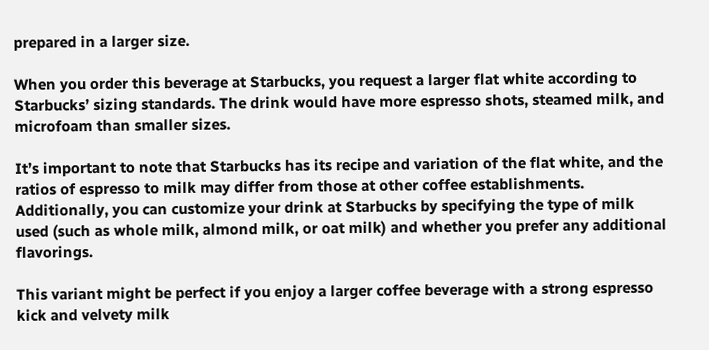prepared in a larger size.

When you order this beverage at Starbucks, you request a larger flat white according to Starbucks’ sizing standards. The drink would have more espresso shots, steamed milk, and microfoam than smaller sizes.

It’s important to note that Starbucks has its recipe and variation of the flat white, and the ratios of espresso to milk may differ from those at other coffee establishments. Additionally, you can customize your drink at Starbucks by specifying the type of milk used (such as whole milk, almond milk, or oat milk) and whether you prefer any additional flavorings.

This variant might be perfect if you enjoy a larger coffee beverage with a strong espresso kick and velvety milk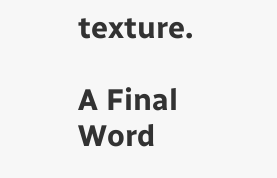texture.

A Final Word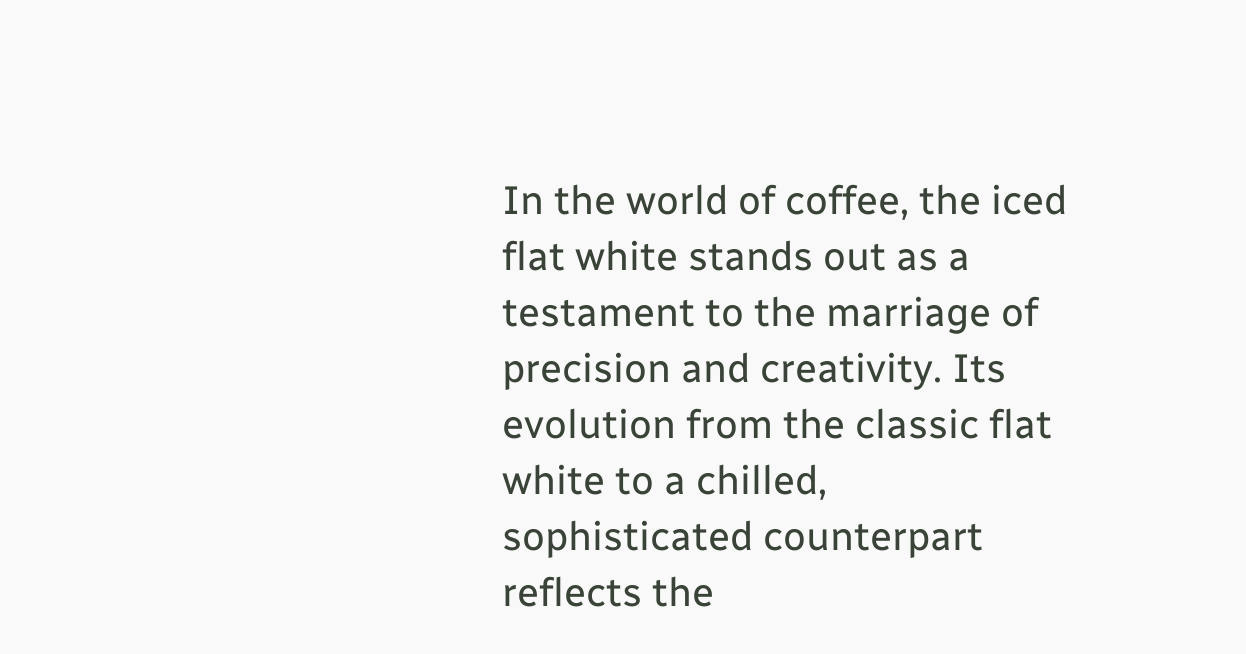In the world of coffee, the iced flat white stands out as a testament to the marriage of precision and creativity. Its evolution from the classic flat white to a chilled, sophisticated counterpart reflects the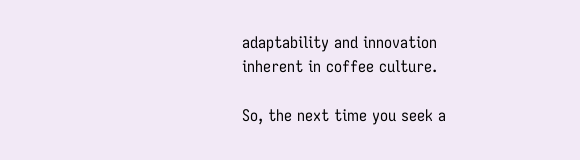adaptability and innovation inherent in coffee culture.

So, the next time you seek a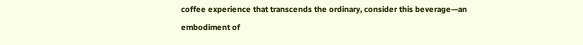coffee experience that transcends the ordinary, consider this beverage—an embodiment of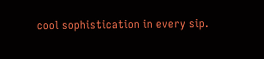cool sophistication in every sip.